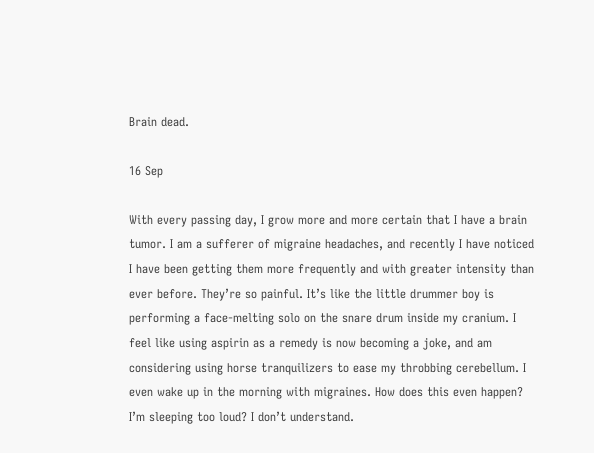Brain dead.

16 Sep

With every passing day, I grow more and more certain that I have a brain tumor. I am a sufferer of migraine headaches, and recently I have noticed I have been getting them more frequently and with greater intensity than ever before. They’re so painful. It’s like the little drummer boy is performing a face-melting solo on the snare drum inside my cranium. I feel like using aspirin as a remedy is now becoming a joke, and am considering using horse tranquilizers to ease my throbbing cerebellum. I even wake up in the morning with migraines. How does this even happen? I’m sleeping too loud? I don’t understand.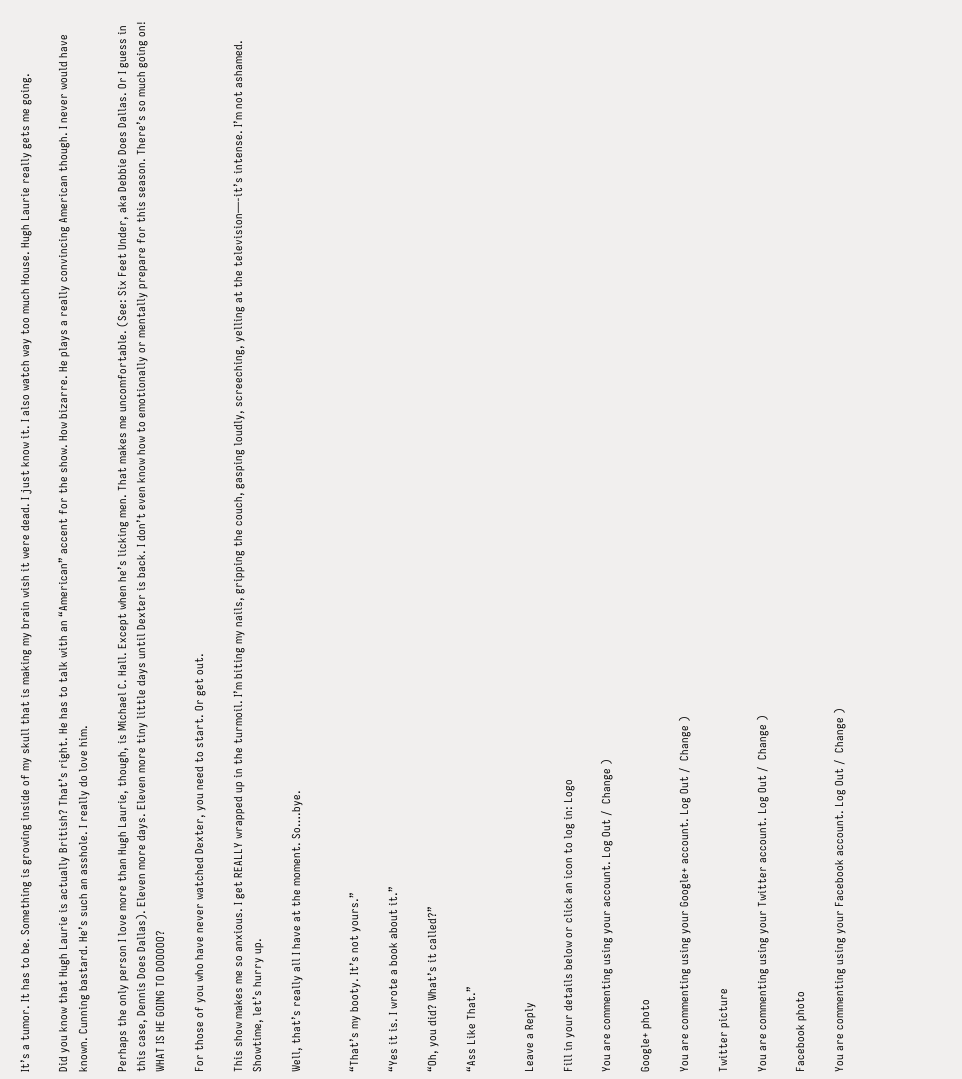It’s a tumor. It has to be. Something is growing inside of my skull that is making my brain wish it were dead. I just know it. I also watch way too much House. Hugh Laurie really gets me going.

Did you know that Hugh Laurie is actually British? That’s right. He has to talk with an “American” accent for the show. How bizarre. He plays a really convincing American though. I never would have known. Cunning bastard. He’s such an asshole. I really do love him.

Perhaps the only person I love more than Hugh Laurie, though, is Michael C. Hall. Except when he’s licking men. That makes me uncomfortable. (See: Six Feet Under, aka Debbie Does Dallas. Or I guess in this case, Dennis Does Dallas). Eleven more days. Eleven more tiny little days until Dexter is back. I don’t even know how to emotionally or mentally prepare for this season. There’s so much going on! WHAT IS HE GOING TO DOOOOO?

For those of you who have never watched Dexter, you need to start. Or get out.

This show makes me so anxious. I get REALLY wrapped up in the turmoil. I’m biting my nails, gripping the couch, gasping loudly, screeching, yelling at the television—-it’s intense. I’m not ashamed. Showtime, let’s hurry up.

Well, that’s really all I have at the moment. So….bye.


“That’s my booty. It’s not yours.”

“Yes it is. I wrote a book about it.”

“Oh, you did? What’s it called?”

“Ass Like That.”


Leave a Reply

Fill in your details below or click an icon to log in: Logo

You are commenting using your account. Log Out /  Change )

Google+ photo

You are commenting using your Google+ account. Log Out /  Change )

Twitter picture

You are commenting using your Twitter account. Log Out /  Change )

Facebook photo

You are commenting using your Facebook account. Log Out /  Change )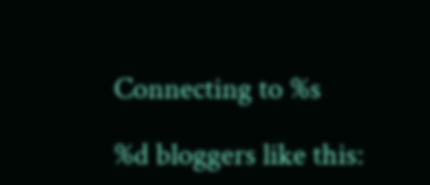Connecting to %s

%d bloggers like this: